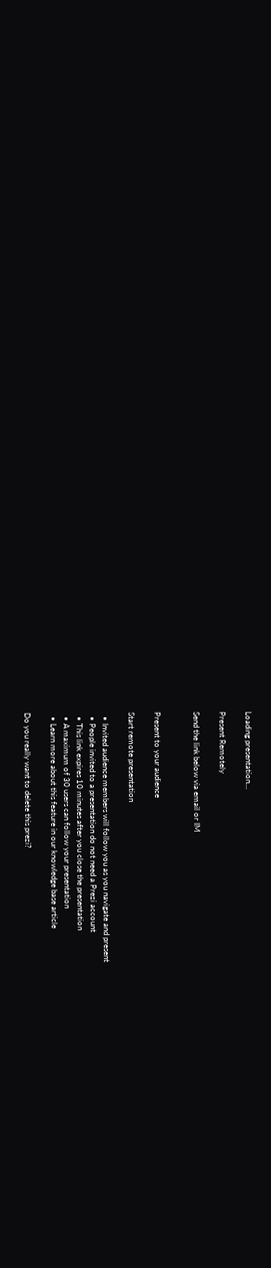Loading presentation...

Present Remotely

Send the link below via email or IM


Present to your audience

Start remote presentation

  • Invited audience members will follow you as you navigate and present
  • People invited to a presentation do not need a Prezi account
  • This link expires 10 minutes after you close the presentation
  • A maximum of 30 users can follow your presentation
  • Learn more about this feature in our knowledge base article

Do you really want to delete this prezi?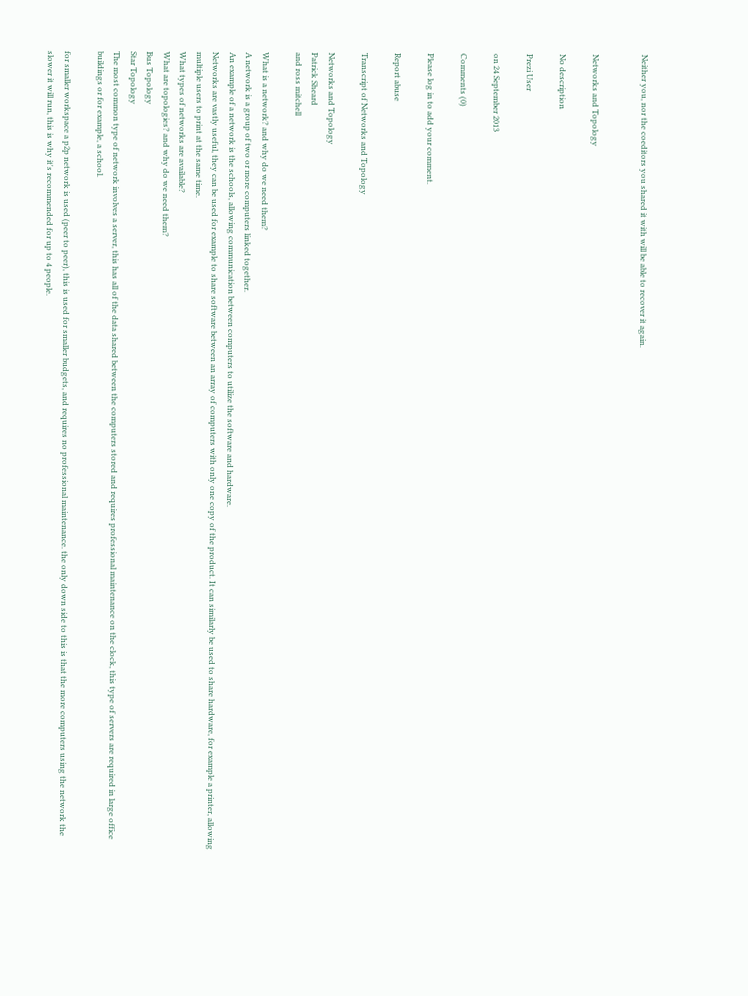Neither you, nor the coeditors you shared it with will be able to recover it again.


Networks and Topology

No description

Prezi User

on 24 September 2013

Comments (0)

Please log in to add your comment.

Report abuse

Transcript of Networks and Topology

Networks and Topology
Patrick Sheard
and ross mitchell

What is a network? and why do we need them?
A network is a group of two or more computers linked together.
An example of a network is the schools, allowing communication between computers to utilize the software and hardware.
Networks are vastly useful, they can be used for example to share software between an array of computers with only one copy of the product. It can similarly be used to share hardware, for example a printer, allowing multiple users to print at the same time.
What types of networks are available?
What are topologies? and why do we need them?
Bus Topology
Star Topology
The most common type of network involves a server, this has all of the data shared between the computers stored and requires professional maintenance on the clock, this type of servers are required in large office buildings or for example, a school.

for smaller workspace a p2p network is used (peer to peer), this is used for smaller budgets, and requires no professional maintenance. the only down side to this is that the more computers using the network the slower it will run, this is why it's recommended for up to 4 people.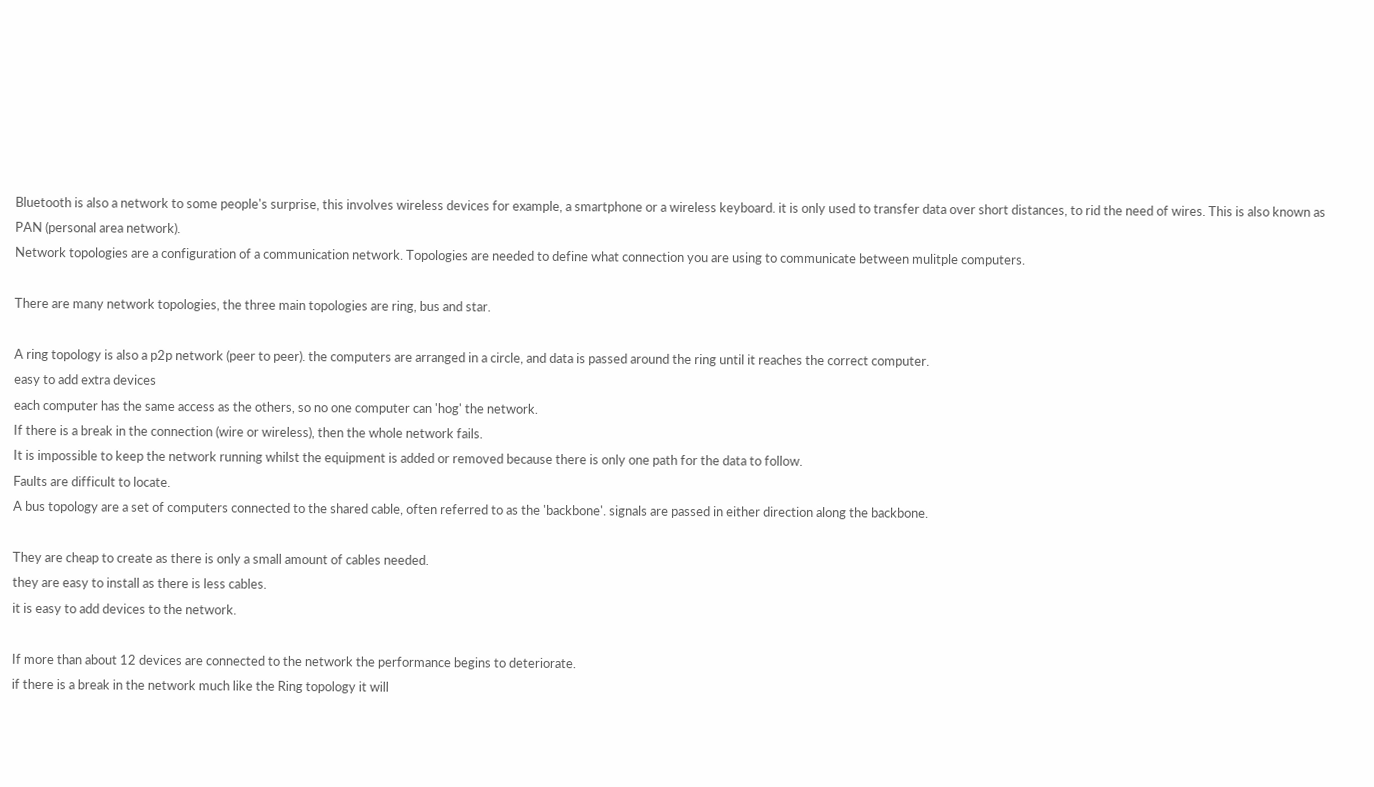Bluetooth is also a network to some people's surprise, this involves wireless devices for example, a smartphone or a wireless keyboard. it is only used to transfer data over short distances, to rid the need of wires. This is also known as PAN (personal area network).
Network topologies are a configuration of a communication network. Topologies are needed to define what connection you are using to communicate between mulitple computers.

There are many network topologies, the three main topologies are ring, bus and star.

A ring topology is also a p2p network (peer to peer). the computers are arranged in a circle, and data is passed around the ring until it reaches the correct computer.
easy to add extra devices
each computer has the same access as the others, so no one computer can 'hog' the network.
If there is a break in the connection (wire or wireless), then the whole network fails.
It is impossible to keep the network running whilst the equipment is added or removed because there is only one path for the data to follow.
Faults are difficult to locate.
A bus topology are a set of computers connected to the shared cable, often referred to as the 'backbone'. signals are passed in either direction along the backbone.

They are cheap to create as there is only a small amount of cables needed.
they are easy to install as there is less cables.
it is easy to add devices to the network.

If more than about 12 devices are connected to the network the performance begins to deteriorate.
if there is a break in the network much like the Ring topology it will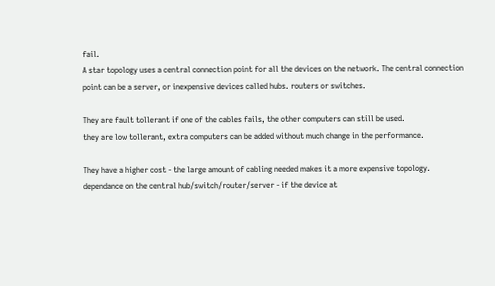fail.
A star topology uses a central connection point for all the devices on the network. The central connection point can be a server, or inexpensive devices called hubs. routers or switches.

They are fault tollerant if one of the cables fails, the other computers can still be used.
they are low tollerant, extra computers can be added without much change in the performance.

They have a higher cost - the large amount of cabling needed makes it a more expensive topology.
dependance on the central hub/switch/router/server - if the device at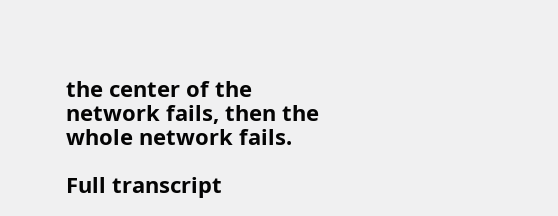the center of the network fails, then the whole network fails.

Full transcript